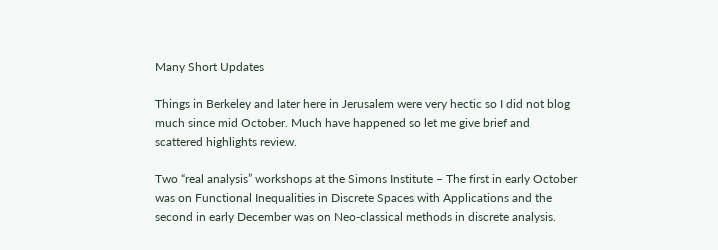Many Short Updates

Things in Berkeley and later here in Jerusalem were very hectic so I did not blog much since mid October. Much have happened so let me give brief and scattered highlights review.

Two “real analysis” workshops at the Simons Institute – The first in early October was on Functional Inequalities in Discrete Spaces with Applications and the second in early December was on Neo-classical methods in discrete analysis.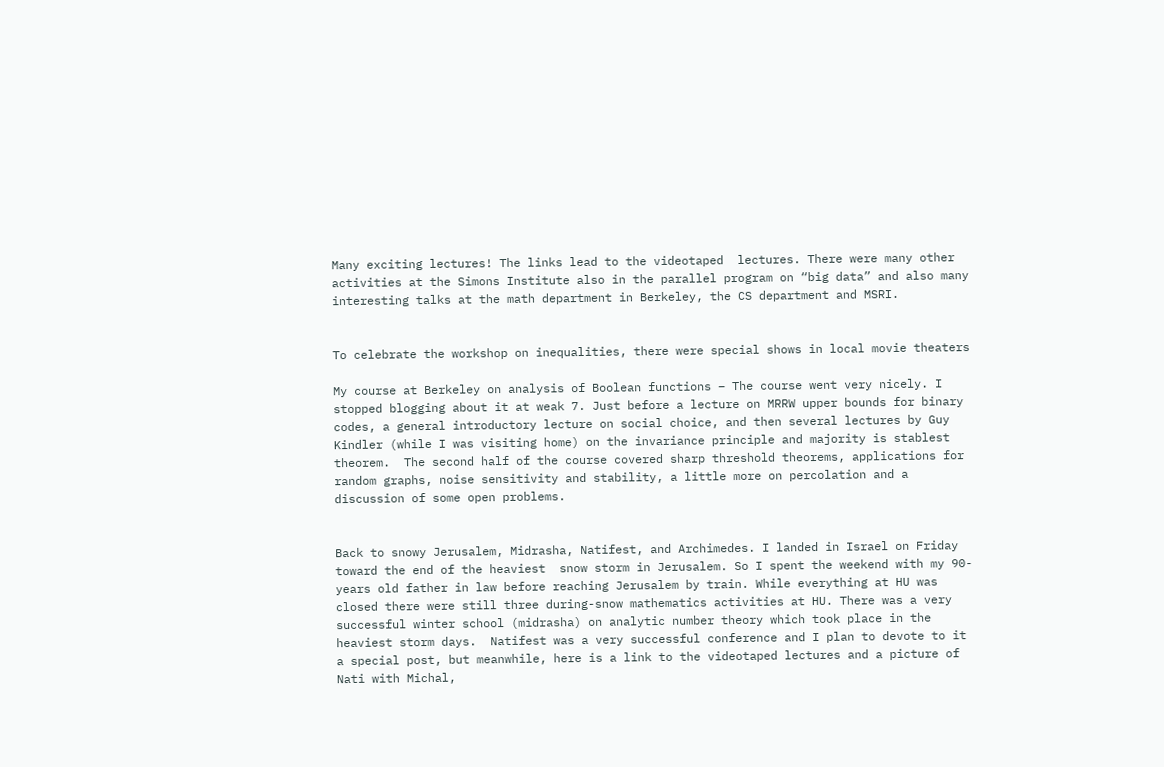Many exciting lectures! The links lead to the videotaped  lectures. There were many other activities at the Simons Institute also in the parallel program on “big data” and also many interesting talks at the math department in Berkeley, the CS department and MSRI.


To celebrate the workshop on inequalities, there were special shows in local movie theaters

My course at Berkeley on analysis of Boolean functions – The course went very nicely. I stopped blogging about it at weak 7. Just before a lecture on MRRW upper bounds for binary codes, a general introductory lecture on social choice, and then several lectures by Guy Kindler (while I was visiting home) on the invariance principle and majority is stablest theorem.  The second half of the course covered sharp threshold theorems, applications for random graphs, noise sensitivity and stability, a little more on percolation and a discussion of some open problems.


Back to snowy Jerusalem, Midrasha, Natifest, and Archimedes. I landed in Israel on Friday toward the end of the heaviest  snow storm in Jerusalem. So I spent the weekend with my 90-years old father in law before reaching Jerusalem by train. While everything at HU was closed there were still three during-snow mathematics activities at HU. There was a very successful winter school (midrasha) on analytic number theory which took place in the heaviest storm days.  Natifest was a very successful conference and I plan to devote to it a special post, but meanwhile, here is a link to the videotaped lectures and a picture of Nati with Michal,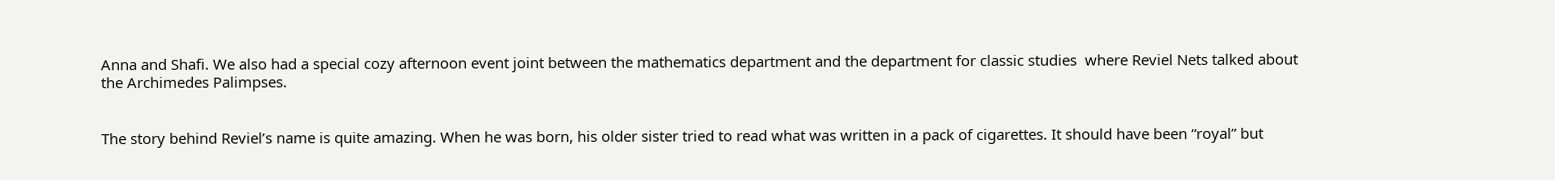Anna and Shafi. We also had a special cozy afternoon event joint between the mathematics department and the department for classic studies  where Reviel Nets talked about the Archimedes Palimpses.


The story behind Reviel’s name is quite amazing. When he was born, his older sister tried to read what was written in a pack of cigarettes. It should have been “royal” but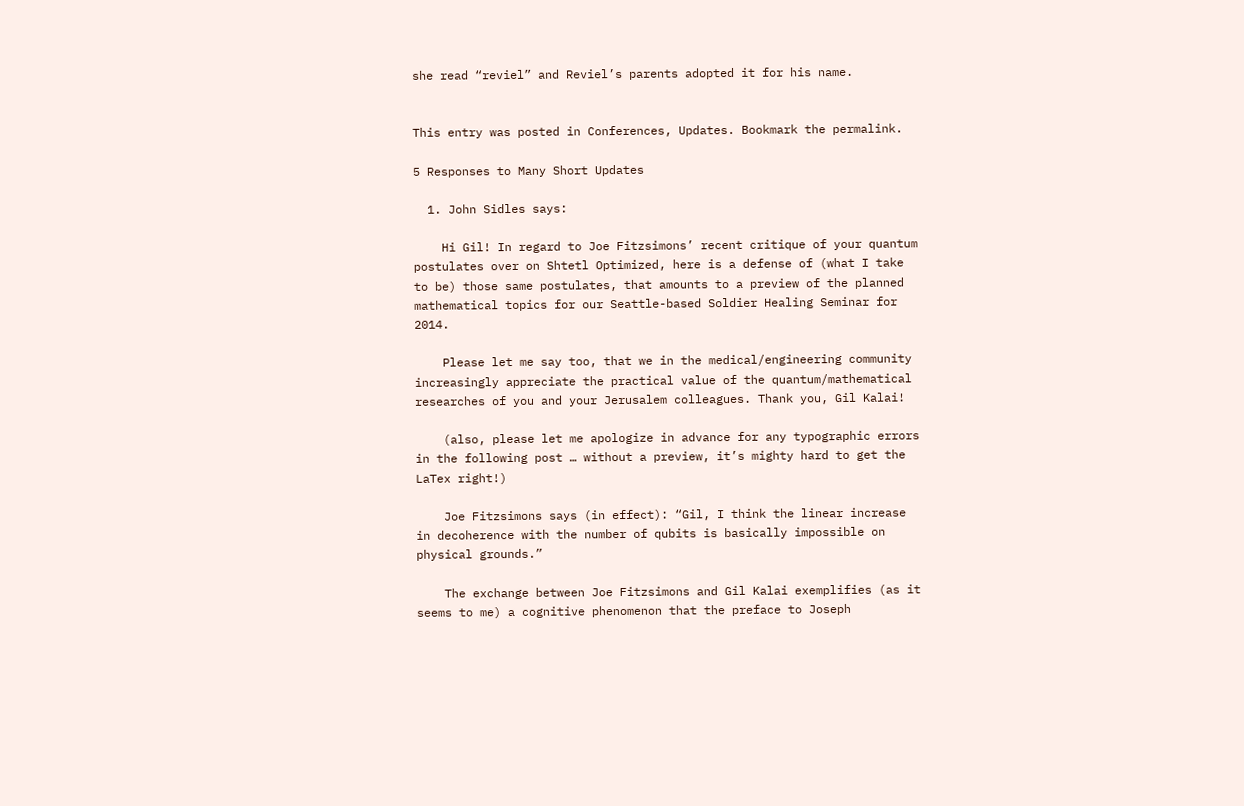she read “reviel” and Reviel’s parents adopted it for his name.


This entry was posted in Conferences, Updates. Bookmark the permalink.

5 Responses to Many Short Updates

  1. John Sidles says:

    Hi Gil! In regard to Joe Fitzsimons’ recent critique of your quantum postulates over on Shtetl Optimized, here is a defense of (what I take to be) those same postulates, that amounts to a preview of the planned mathematical topics for our Seattle-based Soldier Healing Seminar for 2014.

    Please let me say too, that we in the medical/engineering community increasingly appreciate the practical value of the quantum/mathematical researches of you and your Jerusalem colleagues. Thank you, Gil Kalai!

    (also, please let me apologize in advance for any typographic errors in the following post … without a preview, it’s mighty hard to get the LaTex right!)

    Joe Fitzsimons says (in effect): “Gil, I think the linear increase in decoherence with the number of qubits is basically impossible on physical grounds.”

    The exchange between Joe Fitzsimons and Gil Kalai exemplifies (as it seems to me) a cognitive phenomenon that the preface to Joseph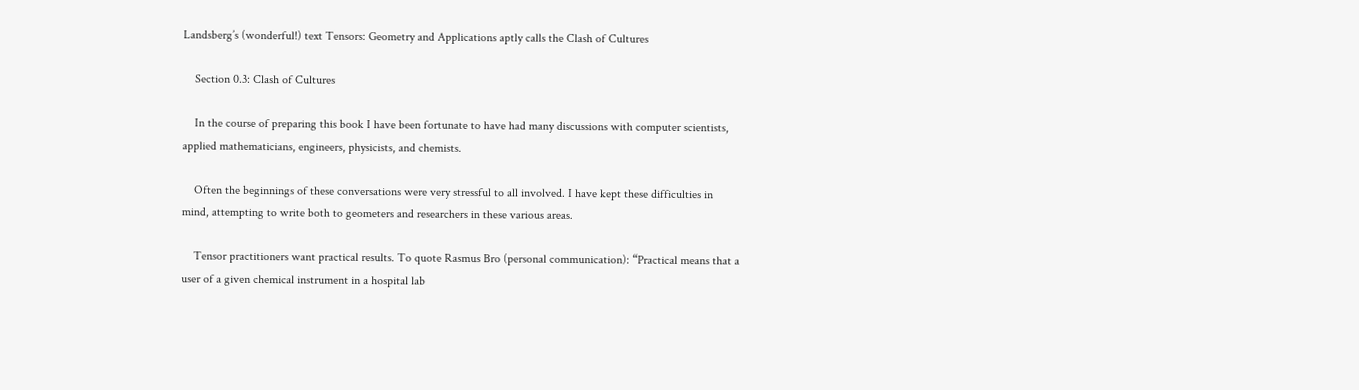Landsberg’s (wonderful!) text Tensors: Geometry and Applications aptly calls the Clash of Cultures

    Section 0.3: Clash of Cultures

    In the course of preparing this book I have been fortunate to have had many discussions with computer scientists, applied mathematicians, engineers, physicists, and chemists.

    Often the beginnings of these conversations were very stressful to all involved. I have kept these difficulties in mind, attempting to write both to geometers and researchers in these various areas.

    Tensor practitioners want practical results. To quote Rasmus Bro (personal communication): “Practical means that a user of a given chemical instrument in a hospital lab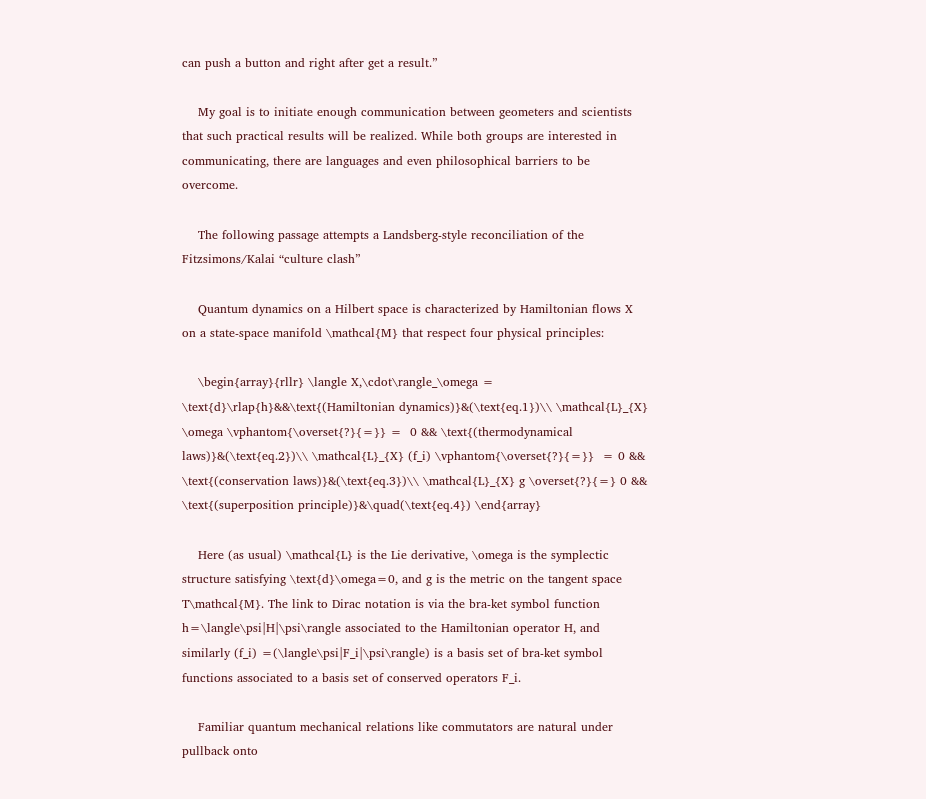can push a button and right after get a result.”

    My goal is to initiate enough communication between geometers and scientists that such practical results will be realized. While both groups are interested in communicating, there are languages and even philosophical barriers to be overcome.

    The following passage attempts a Landsberg-style reconciliation of the Fitzsimons/Kalai “culture clash”

    Quantum dynamics on a Hilbert space is characterized by Hamiltonian flows X on a state-space manifold \mathcal{M} that respect four physical principles:

    \begin{array}{rllr} \langle X,\cdot\rangle_\omega = \text{d}\rlap{h}&&\text{(Hamiltonian dynamics)}&(\text{eq.1})\\ \mathcal{L}_{X} \omega \vphantom{\overset{?}{=}} =  0 && \text{(thermodynamical laws)}&(\text{eq.2})\\ \mathcal{L}_{X} (f_i) \vphantom{\overset{?}{=}}  = 0 && \text{(conservation laws)}&(\text{eq.3})\\ \mathcal{L}_{X} g \overset{?}{=} 0 && \text{(superposition principle)}&\quad(\text{eq.4}) \end{array}

    Here (as usual) \mathcal{L} is the Lie derivative, \omega is the symplectic structure satisfying \text{d}\omega=0, and g is the metric on the tangent space T\mathcal{M}. The link to Dirac notation is via the bra-ket symbol function h=\langle\psi|H|\psi\rangle associated to the Hamiltonian operator H, and similarly (f_i) =(\langle\psi|F_i|\psi\rangle) is a basis set of bra-ket symbol functions associated to a basis set of conserved operators F_i.

    Familiar quantum mechanical relations like commutators are natural under pullback onto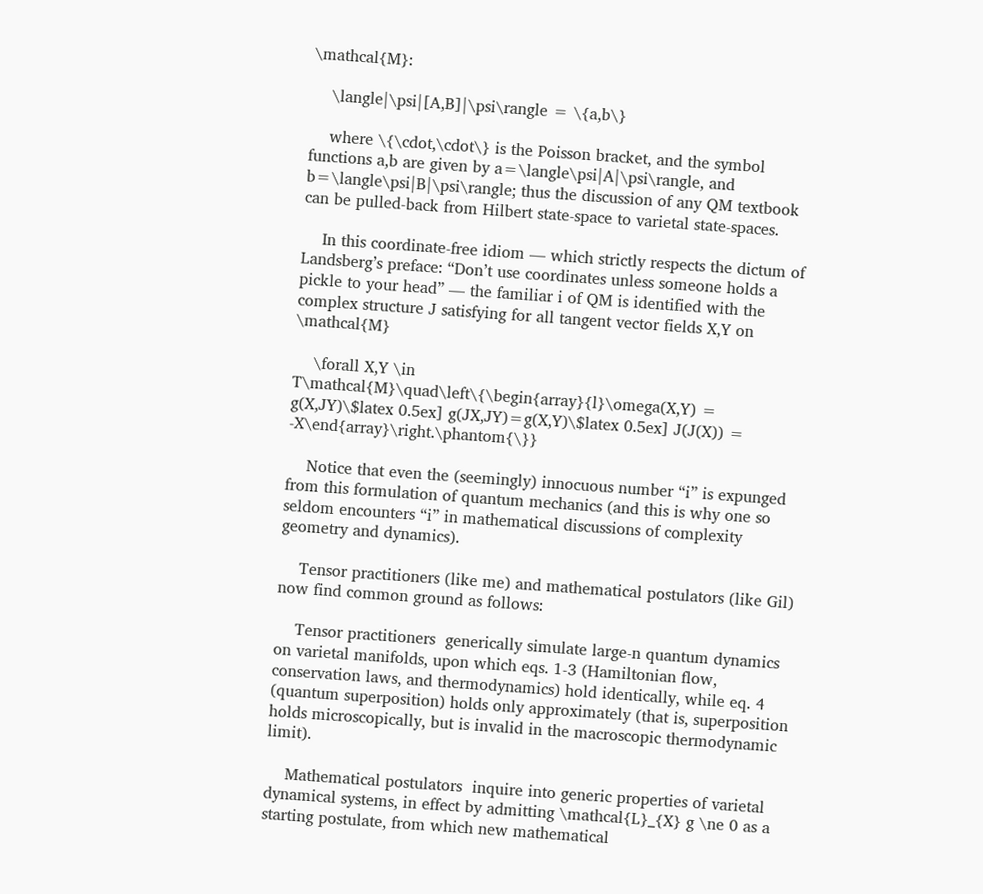\mathcal{M}:

    \langle|\psi|[A,B]|\psi\rangle = \{a,b\}

    where \{\cdot,\cdot\} is the Poisson bracket, and the symbol functions a,b are given by a=\langle\psi|A|\psi\rangle, and b=\langle\psi|B|\psi\rangle; thus the discussion of any QM textbook can be pulled-back from Hilbert state-space to varietal state-spaces.

    In this coordinate-free idiom — which strictly respects the dictum of Landsberg’s preface: “Don’t use coordinates unless someone holds a pickle to your head” — the familiar i of QM is identified with the complex structure J satisfying for all tangent vector fields X,Y on \mathcal{M}

    \forall X,Y \in T\mathcal{M}\quad\left\{\begin{array}{l}\omega(X,Y) = g(X,JY)\$latex 0.5ex] g(JX,JY)=g(X,Y)\$latex 0.5ex] J(J(X)) = -X\end{array}\right.\phantom{\}}

    Notice that even the (seemingly) innocuous number “i” is expunged from this formulation of quantum mechanics (and this is why one so seldom encounters “i” in mathematical discussions of complexity geometry and dynamics).

    Tensor practitioners (like me) and mathematical postulators (like Gil) now find common ground as follows:

    Tensor practitioners  generically simulate large-n quantum dynamics on varietal manifolds, upon which eqs. 1-3 (Hamiltonian flow, conservation laws, and thermodynamics) hold identically, while eq. 4 (quantum superposition) holds only approximately (that is, superposition holds microscopically, but is invalid in the macroscopic thermodynamic limit).

    Mathematical postulators  inquire into generic properties of varietal dynamical systems, in effect by admitting \mathcal{L}_{X} g \ne 0 as a starting postulate, from which new mathematical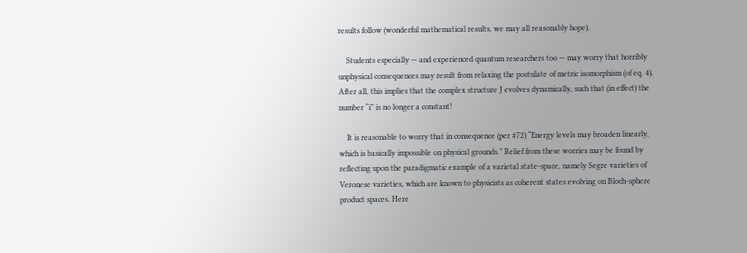results follow (wonderful mathematical results, we may all reasonably hope).

    Students especially — and experienced quantum researchers too — may worry that horribly unphysical consequences may result from relaxing the postulate of metric isomorphism (of eq. 4). After all, this implies that the complex structure J evolves dynamically, such that (in effect) the number “i” is no longer a constant!

    It is reasonable to worry that in consequence (per #72) “Energy levels may broaden linearly, which is basically impossible on physical grounds.” Relief from these worries may be found by reflecting upon the paradigmatic example of a varietal state-space, namely Segre varieties of Veronese varieties, which are known to physicists as coherent states evolving on Bloch-sphere product spaces. Here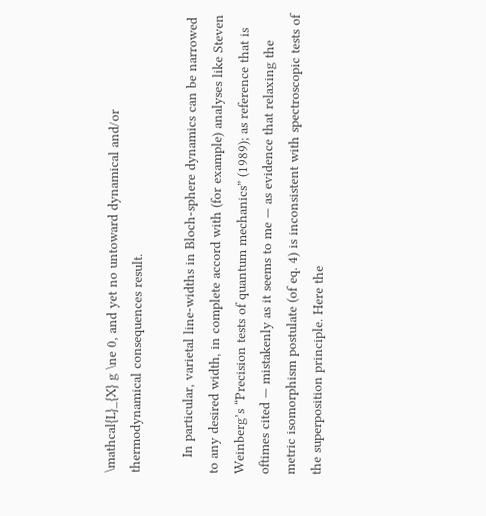\mathcal{L}_{X} g \ne 0, and yet no untoward dynamical and/or thermodynamical consequences result.

    In particular, varietal line-widths in Bloch-sphere dynamics can be narrowed to any desired width, in complete accord with (for example) analyses like Steven Weinberg’s “Precision tests of quantum mechanics” (1989); as reference that is oftimes cited — mistakenly as it seems to me — as evidence that relaxing the metric isomorphism postulate (of eq. 4) is inconsistent with spectroscopic tests of the superposition principle. Here the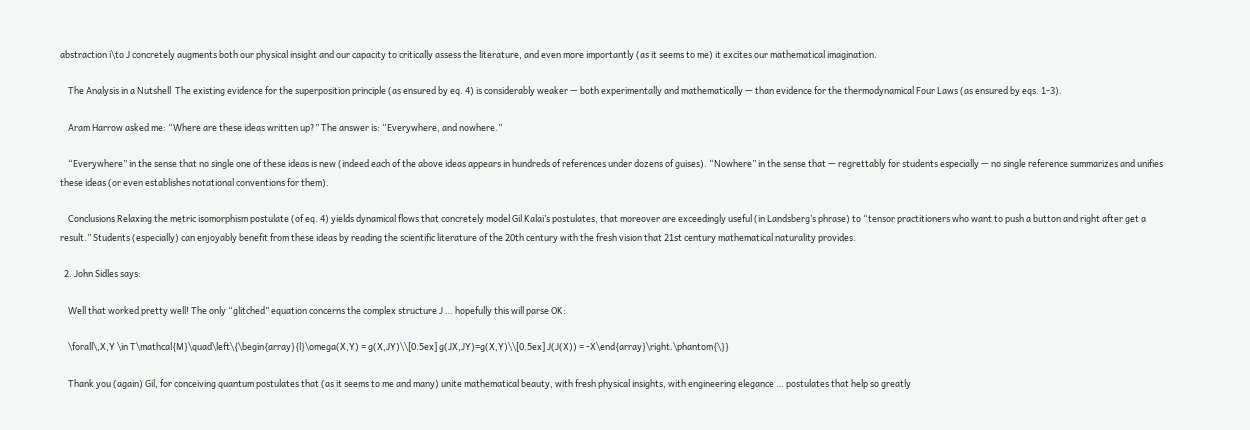abstraction i\to J concretely augments both our physical insight and our capacity to critically assess the literature, and even more importantly (as it seems to me) it excites our mathematical imagination.

    The Analysis in a Nutshell  The existing evidence for the superposition principle (as ensured by eq. 4) is considerably weaker — both experimentally and mathematically — than evidence for the thermodynamical Four Laws (as ensured by eqs. 1-3).

    Aram Harrow asked me: “Where are these ideas written up?” The answer is: “Everywhere, and nowhere.”

    “Everywhere” in the sense that no single one of these ideas is new (indeed each of the above ideas appears in hundreds of references under dozens of guises). “Nowhere” in the sense that — regrettably for students especially — no single reference summarizes and unifies these ideas (or even establishes notational conventions for them).

    Conclusions Relaxing the metric isomorphism postulate (of eq. 4) yields dynamical flows that concretely model Gil Kalai’s postulates, that moreover are exceedingly useful (in Landsberg’s phrase) to “tensor practitioners who want to push a button and right after get a result.” Students (especially) can enjoyably benefit from these ideas by reading the scientific literature of the 20th century with the fresh vision that 21st century mathematical naturality provides.

  2. John Sidles says:

    Well that worked pretty well! The only “glitched” equation concerns the complex structure J … hopefully this will parse OK:

    \forall\,X,Y \in T\mathcal{M}\quad\left\{\begin{array}{l}\omega(X,Y) = g(X,JY)\\[0.5ex] g(JX,JY)=g(X,Y)\\[0.5ex] J(J(X)) = -X\end{array}\right.\phantom{\}}

    Thank you (again) Gil, for conceiving quantum postulates that (as it seems to me and many) unite mathematical beauty, with fresh physical insights, with engineering elegance … postulates that help so greatly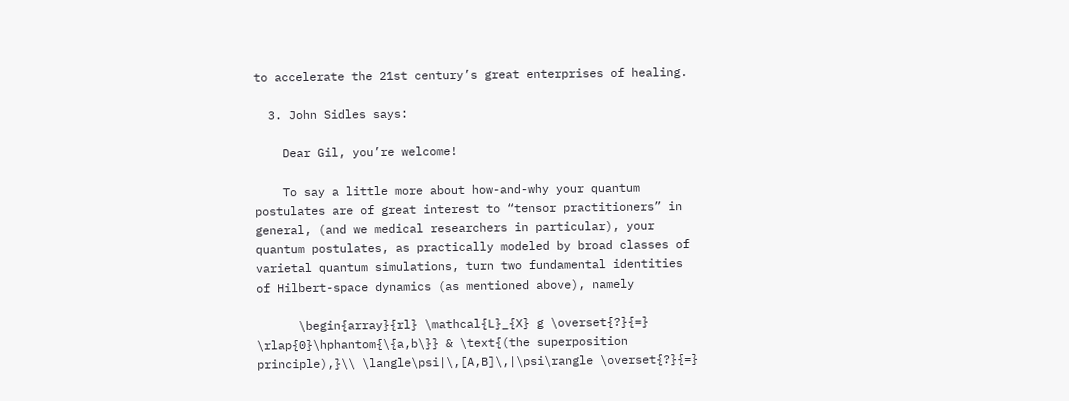to accelerate the 21st century’s great enterprises of healing.

  3. John Sidles says:

    Dear Gil, you’re welcome!

    To say a little more about how-and-why your quantum postulates are of great interest to “tensor practitioners” in general, (and we medical researchers in particular), your quantum postulates, as practically modeled by broad classes of varietal quantum simulations, turn two fundamental identities of Hilbert-space dynamics (as mentioned above), namely

      \begin{array}{rl} \mathcal{L}_{X} g \overset{?}{=} \rlap{0}\hphantom{\{a,b\}} & \text{(the superposition principle),}\\ \langle\psi|\,[A,B]\,|\psi\rangle \overset{?}{=}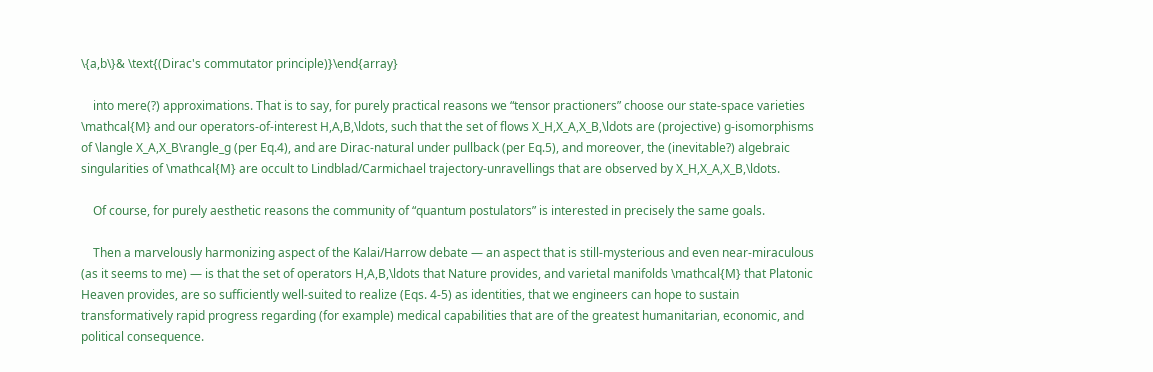\{a,b\}& \text{(Dirac's commutator principle)}\end{array}

    into mere(?) approximations. That is to say, for purely practical reasons we “tensor practioners” choose our state-space varieties \mathcal{M} and our operators-of-interest H,A,B,\ldots, such that the set of flows X_H,X_A,X_B,\ldots are (projective) g-isomorphisms of \langle X_A,X_B\rangle_g (per Eq.4), and are Dirac-natural under pullback (per Eq.5), and moreover, the (inevitable?) algebraic singularities of \mathcal{M} are occult to Lindblad/Carmichael trajectory-unravellings that are observed by X_H,X_A,X_B,\ldots.

    Of course, for purely aesthetic reasons the community of “quantum postulators” is interested in precisely the same goals.

    Then a marvelously harmonizing aspect of the Kalai/Harrow debate — an aspect that is still-mysterious and even near-miraculous (as it seems to me) — is that the set of operators H,A,B,\ldots that Nature provides, and varietal manifolds \mathcal{M} that Platonic Heaven provides, are so sufficiently well-suited to realize (Eqs. 4-5) as identities, that we engineers can hope to sustain transformatively rapid progress regarding (for example) medical capabilities that are of the greatest humanitarian, economic, and political consequence.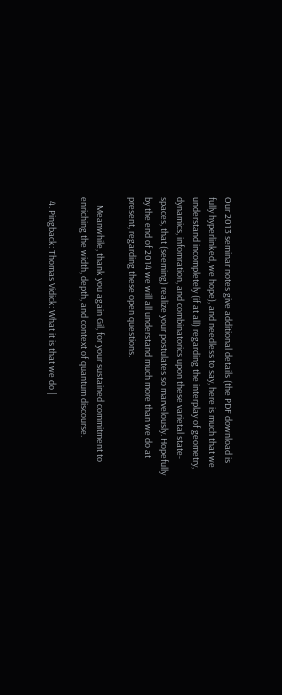Our 2013 seminar notes give additional details (the PDF download is fully hyperlinked, we hope), and needless to say, here is much that we understand incompletely (if at all) regarding the interplay of geometry, dynamics, infomration, and combinatorics upon these varietal state-spaces, that (seeming) realize your postulates so marvelously. Hopefully by the end of 2014 we will all understand much more than we do at present, regarding these open questions.

    Meanwhile, thank you again Gil, for your sustained commitment to enriching the width, depth, and context of quantum discourse.

  4. Pingback: Thomas Vidick: What it is that we do |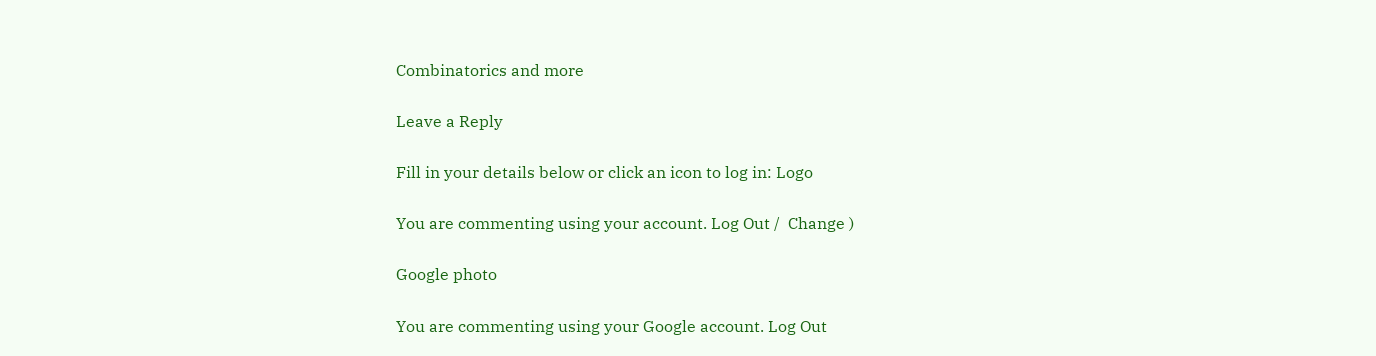Combinatorics and more

Leave a Reply

Fill in your details below or click an icon to log in: Logo

You are commenting using your account. Log Out /  Change )

Google photo

You are commenting using your Google account. Log Out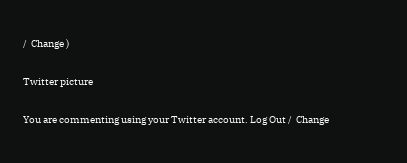/  Change )

Twitter picture

You are commenting using your Twitter account. Log Out /  Change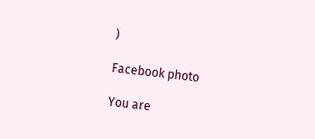)

Facebook photo

You are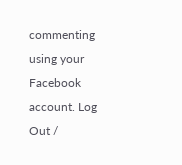commenting using your Facebook account. Log Out /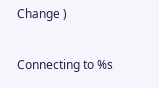Change )

Connecting to %s